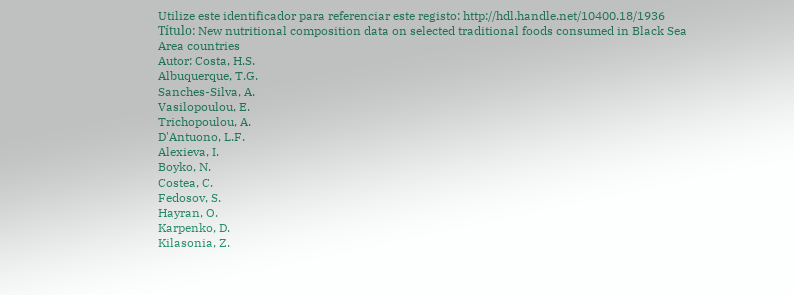Utilize este identificador para referenciar este registo: http://hdl.handle.net/10400.18/1936
Título: New nutritional composition data on selected traditional foods consumed in Black Sea Area countries
Autor: Costa, H.S.
Albuquerque, T.G.
Sanches-Silva, A.
Vasilopoulou, E.
Trichopoulou, A.
D'Antuono, L.F.
Alexieva, I.
Boyko, N.
Costea, C.
Fedosov, S.
Hayran, O.
Karpenko, D.
Kilasonia, Z.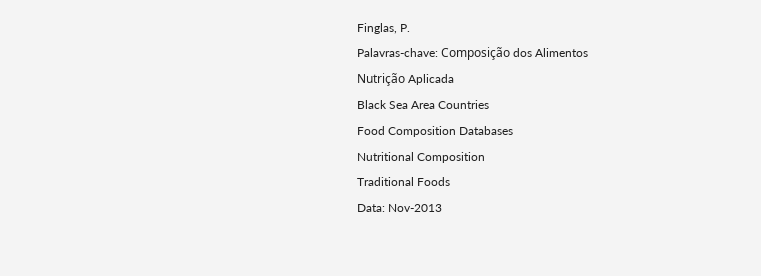Finglas, P.
Palavras-chave: Composição dos Alimentos
Nutrição Aplicada
Black Sea Area Countries
Food Composition Databases
Nutritional Composition
Traditional Foods
Data: Nov-2013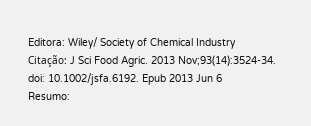Editora: Wiley/ Society of Chemical Industry
Citação: J Sci Food Agric. 2013 Nov;93(14):3524-34. doi: 10.1002/jsfa.6192. Epub 2013 Jun 6
Resumo: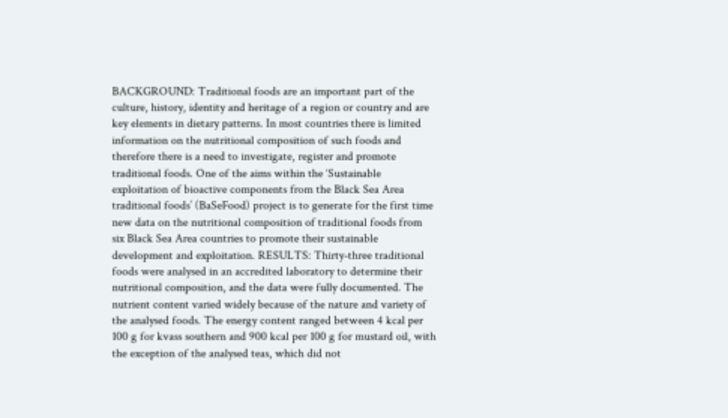BACKGROUND: Traditional foods are an important part of the culture, history, identity and heritage of a region or country and are key elements in dietary patterns. In most countries there is limited information on the nutritional composition of such foods and therefore there is a need to investigate, register and promote traditional foods. One of the aims within the ‘Sustainable exploitation of bioactive components from the Black Sea Area traditional foods’ (BaSeFood) project is to generate for the first time new data on the nutritional composition of traditional foods from six Black Sea Area countries to promote their sustainable development and exploitation. RESULTS: Thirty-three traditional foods were analysed in an accredited laboratory to determine their nutritional composition, and the data were fully documented. The nutrient content varied widely because of the nature and variety of the analysed foods. The energy content ranged between 4 kcal per 100 g for kvass southern and 900 kcal per 100 g for mustard oil, with the exception of the analysed teas, which did not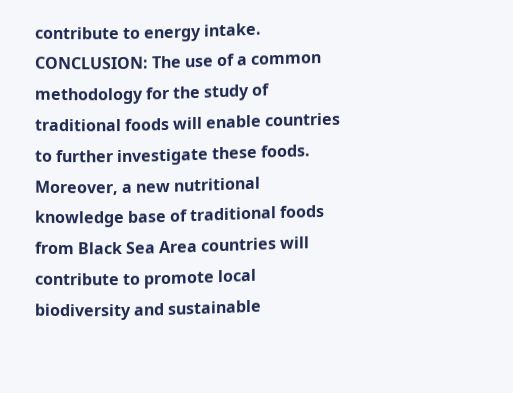contribute to energy intake. CONCLUSION: The use of a common methodology for the study of traditional foods will enable countries to further investigate these foods. Moreover, a new nutritional knowledge base of traditional foods from Black Sea Area countries will contribute to promote local biodiversity and sustainable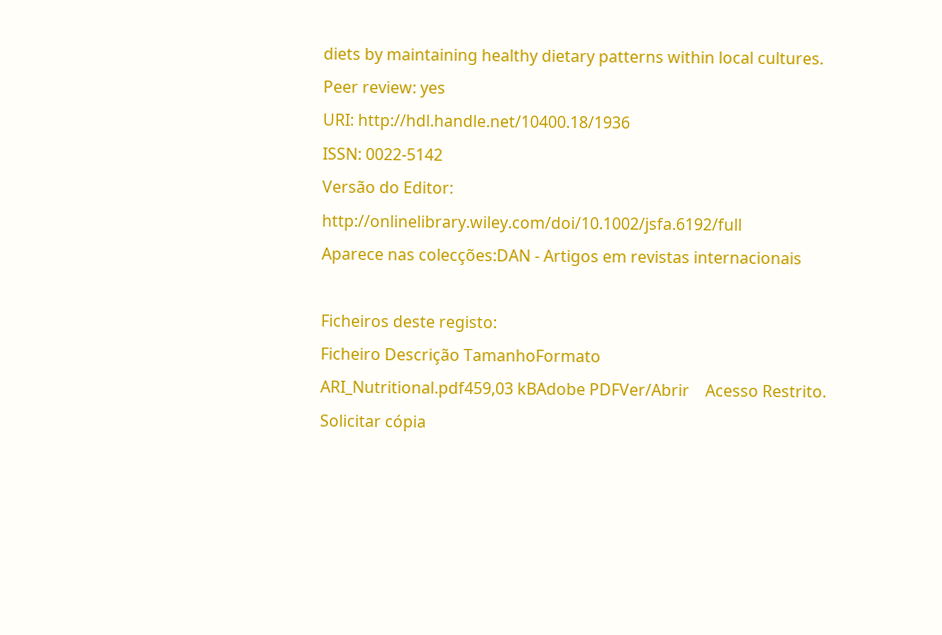diets by maintaining healthy dietary patterns within local cultures.
Peer review: yes
URI: http://hdl.handle.net/10400.18/1936
ISSN: 0022-5142
Versão do Editor: http://onlinelibrary.wiley.com/doi/10.1002/jsfa.6192/full
Aparece nas colecções:DAN - Artigos em revistas internacionais

Ficheiros deste registo:
Ficheiro Descrição TamanhoFormato
ARI_Nutritional.pdf459,03 kBAdobe PDFVer/Abrir    Acesso Restrito. Solicitar cópia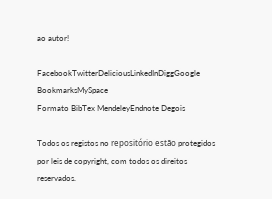ao autor!

FacebookTwitterDeliciousLinkedInDiggGoogle BookmarksMySpace
Formato BibTex MendeleyEndnote Degois

Todos os registos no repositório estão protegidos por leis de copyright, com todos os direitos reservados.